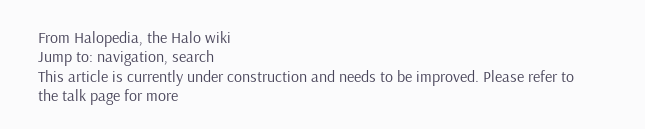From Halopedia, the Halo wiki
Jump to: navigation, search
This article is currently under construction and needs to be improved. Please refer to the talk page for more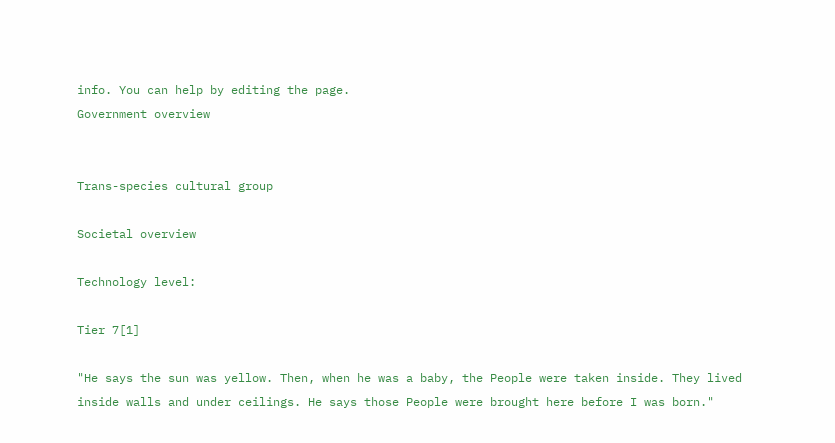info. You can help by editing the page.
Government overview


Trans-species cultural group

Societal overview

Technology level:

Tier 7[1]

"He says the sun was yellow. Then, when he was a baby, the People were taken inside. They lived inside walls and under ceilings. He says those People were brought here before I was born."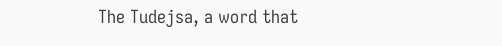The Tudejsa, a word that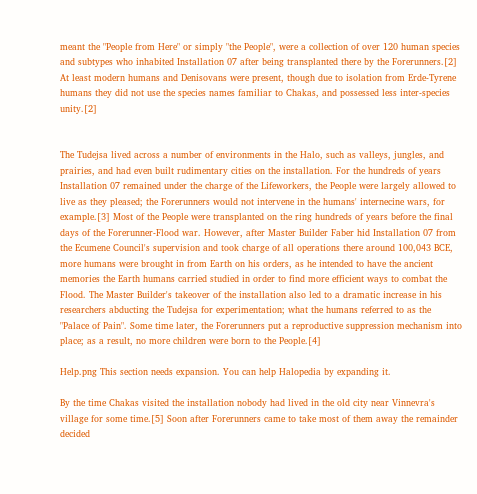meant the "People from Here" or simply "the People", were a collection of over 120 human species and subtypes who inhabited Installation 07 after being transplanted there by the Forerunners.[2] At least modern humans and Denisovans were present, though due to isolation from Erde-Tyrene humans they did not use the species names familiar to Chakas, and possessed less inter-species unity.[2]


The Tudejsa lived across a number of environments in the Halo, such as valleys, jungles, and prairies, and had even built rudimentary cities on the installation. For the hundreds of years Installation 07 remained under the charge of the Lifeworkers, the People were largely allowed to live as they pleased; the Forerunners would not intervene in the humans' internecine wars, for example.[3] Most of the People were transplanted on the ring hundreds of years before the final days of the Forerunner-Flood war. However, after Master Builder Faber hid Installation 07 from the Ecumene Council's supervision and took charge of all operations there around 100,043 BCE, more humans were brought in from Earth on his orders, as he intended to have the ancient memories the Earth humans carried studied in order to find more efficient ways to combat the Flood. The Master Builder's takeover of the installation also led to a dramatic increase in his researchers abducting the Tudejsa for experimentation; what the humans referred to as the "Palace of Pain". Some time later, the Forerunners put a reproductive suppression mechanism into place; as a result, no more children were born to the People.[4]

Help.png This section needs expansion. You can help Halopedia by expanding it.

By the time Chakas visited the installation nobody had lived in the old city near Vinnevra's village for some time.[5] Soon after Forerunners came to take most of them away the remainder decided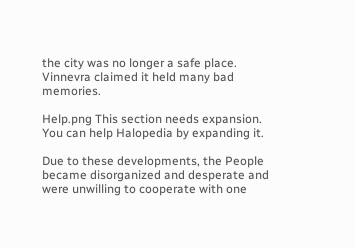the city was no longer a safe place. Vinnevra claimed it held many bad memories.

Help.png This section needs expansion. You can help Halopedia by expanding it.

Due to these developments, the People became disorganized and desperate and were unwilling to cooperate with one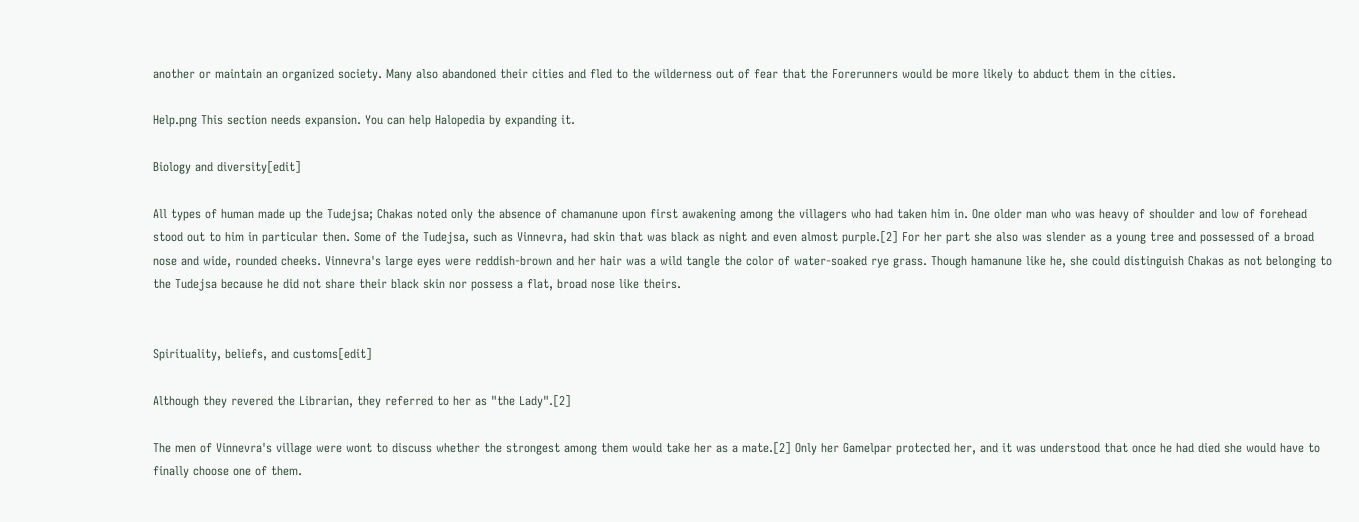another or maintain an organized society. Many also abandoned their cities and fled to the wilderness out of fear that the Forerunners would be more likely to abduct them in the cities.

Help.png This section needs expansion. You can help Halopedia by expanding it.

Biology and diversity[edit]

All types of human made up the Tudejsa; Chakas noted only the absence of chamanune upon first awakening among the villagers who had taken him in. One older man who was heavy of shoulder and low of forehead stood out to him in particular then. Some of the Tudejsa, such as Vinnevra, had skin that was black as night and even almost purple.[2] For her part she also was slender as a young tree and possessed of a broad nose and wide, rounded cheeks. Vinnevra's large eyes were reddish-brown and her hair was a wild tangle the color of water-soaked rye grass. Though hamanune like he, she could distinguish Chakas as not belonging to the Tudejsa because he did not share their black skin nor possess a flat, broad nose like theirs.


Spirituality, beliefs, and customs[edit]

Although they revered the Librarian, they referred to her as "the Lady".[2]

The men of Vinnevra's village were wont to discuss whether the strongest among them would take her as a mate.[2] Only her Gamelpar protected her, and it was understood that once he had died she would have to finally choose one of them.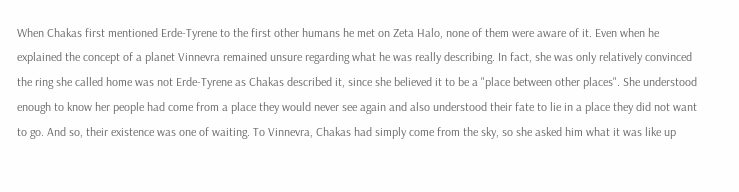When Chakas first mentioned Erde-Tyrene to the first other humans he met on Zeta Halo, none of them were aware of it. Even when he explained the concept of a planet Vinnevra remained unsure regarding what he was really describing. In fact, she was only relatively convinced the ring she called home was not Erde-Tyrene as Chakas described it, since she believed it to be a "place between other places". She understood enough to know her people had come from a place they would never see again and also understood their fate to lie in a place they did not want to go. And so, their existence was one of waiting. To Vinnevra, Chakas had simply come from the sky, so she asked him what it was like up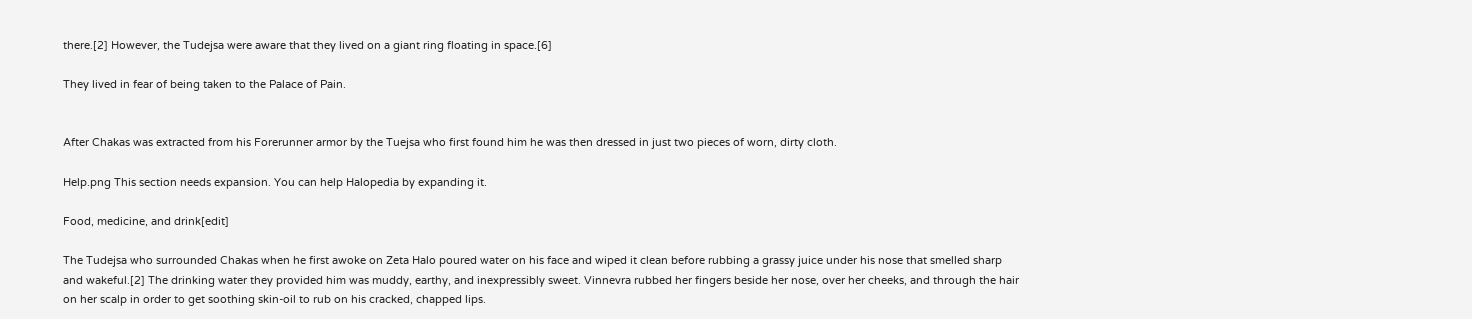there.[2] However, the Tudejsa were aware that they lived on a giant ring floating in space.[6]

They lived in fear of being taken to the Palace of Pain.


After Chakas was extracted from his Forerunner armor by the Tuejsa who first found him he was then dressed in just two pieces of worn, dirty cloth.

Help.png This section needs expansion. You can help Halopedia by expanding it.

Food, medicine, and drink[edit]

The Tudejsa who surrounded Chakas when he first awoke on Zeta Halo poured water on his face and wiped it clean before rubbing a grassy juice under his nose that smelled sharp and wakeful.[2] The drinking water they provided him was muddy, earthy, and inexpressibly sweet. Vinnevra rubbed her fingers beside her nose, over her cheeks, and through the hair on her scalp in order to get soothing skin-oil to rub on his cracked, chapped lips.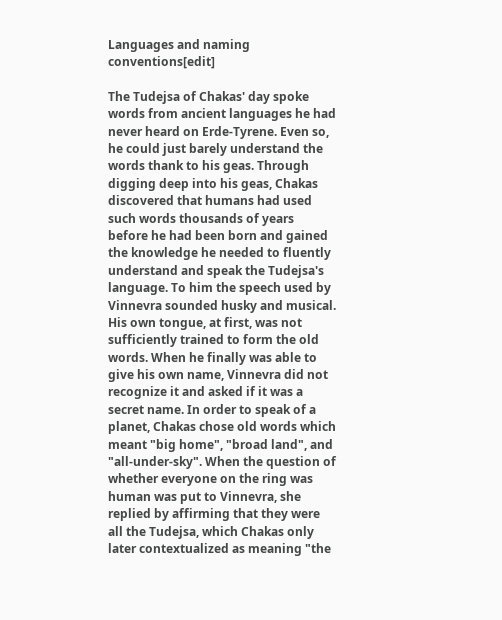Languages and naming conventions[edit]

The Tudejsa of Chakas' day spoke words from ancient languages he had never heard on Erde-Tyrene. Even so, he could just barely understand the words thank to his geas. Through digging deep into his geas, Chakas discovered that humans had used such words thousands of years before he had been born and gained the knowledge he needed to fluently understand and speak the Tudejsa's language. To him the speech used by Vinnevra sounded husky and musical. His own tongue, at first, was not sufficiently trained to form the old words. When he finally was able to give his own name, Vinnevra did not recognize it and asked if it was a secret name. In order to speak of a planet, Chakas chose old words which meant "big home", "broad land", and "all-under-sky". When the question of whether everyone on the ring was human was put to Vinnevra, she replied by affirming that they were all the Tudejsa, which Chakas only later contextualized as meaning "the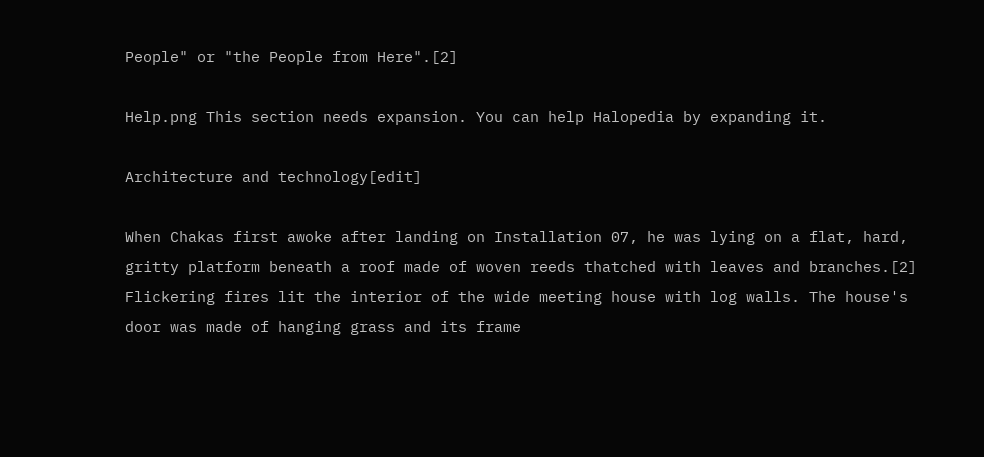People" or "the People from Here".[2]

Help.png This section needs expansion. You can help Halopedia by expanding it.

Architecture and technology[edit]

When Chakas first awoke after landing on Installation 07, he was lying on a flat, hard, gritty platform beneath a roof made of woven reeds thatched with leaves and branches.[2] Flickering fires lit the interior of the wide meeting house with log walls. The house's door was made of hanging grass and its frame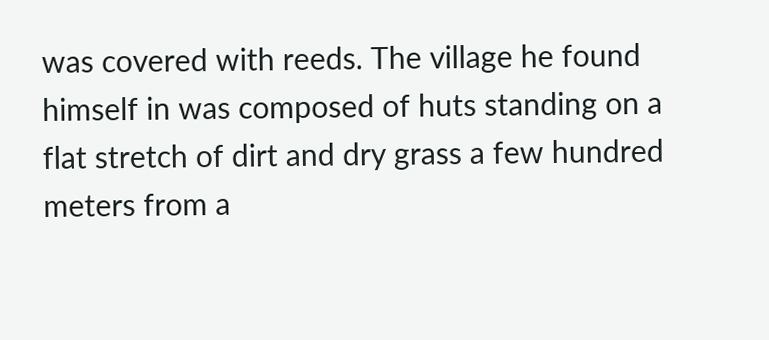was covered with reeds. The village he found himself in was composed of huts standing on a flat stretch of dirt and dry grass a few hundred meters from a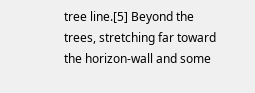tree line.[5] Beyond the trees, stretching far toward the horizon-wall and some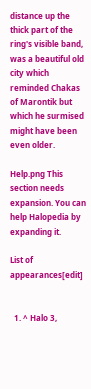distance up the thick part of the ring's visible band, was a beautiful old city which reminded Chakas of Marontik but which he surmised might have been even older.

Help.png This section needs expansion. You can help Halopedia by expanding it.

List of appearances[edit]


  1. ^ Halo 3,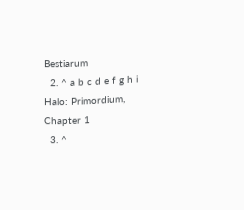Bestiarum
  2. ^ a b c d e f g h i Halo: Primordium, Chapter 1
  3. ^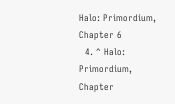Halo: Primordium, Chapter 6
  4. ^ Halo: Primordium, Chapter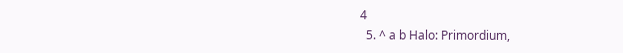4
  5. ^ a b Halo: Primordium,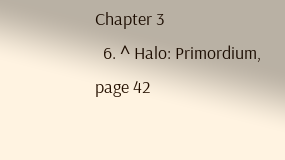Chapter 3
  6. ^ Halo: Primordium, page 42